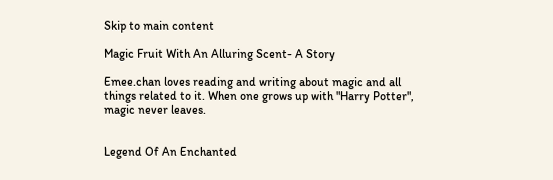Skip to main content

Magic Fruit With An Alluring Scent- A Story

Emee.chan loves reading and writing about magic and all things related to it. When one grows up with "Harry Potter", magic never leaves.


Legend Of An Enchanted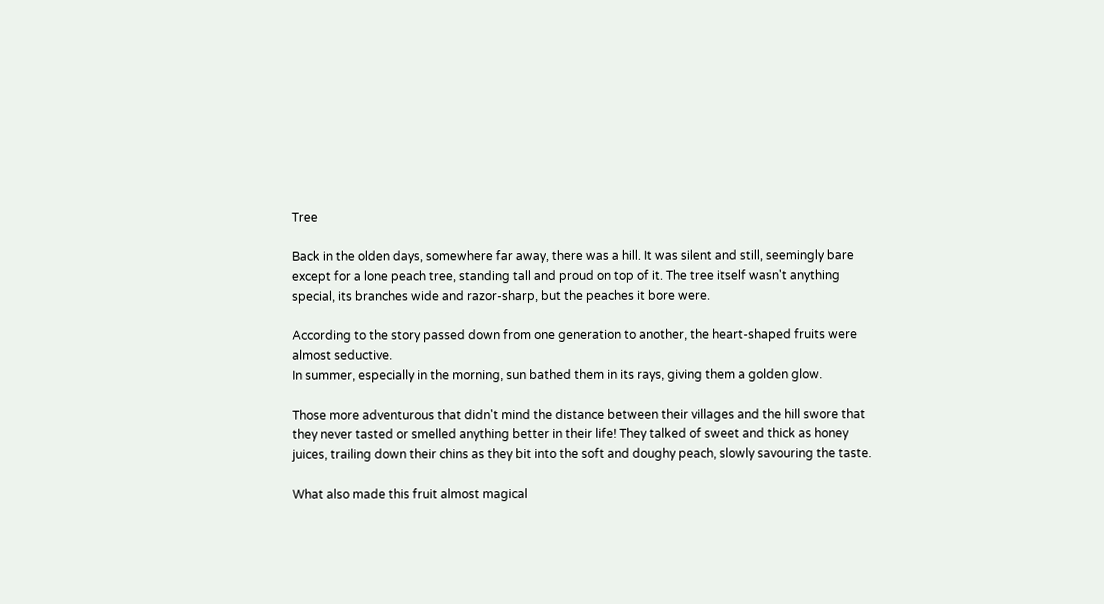Tree

Back in the olden days, somewhere far away, there was a hill. It was silent and still, seemingly bare except for a lone peach tree, standing tall and proud on top of it. The tree itself wasn't anything special, its branches wide and razor-sharp, but the peaches it bore were.

According to the story passed down from one generation to another, the heart-shaped fruits were almost seductive.
In summer, especially in the morning, sun bathed them in its rays, giving them a golden glow.

Those more adventurous that didn't mind the distance between their villages and the hill swore that they never tasted or smelled anything better in their life! They talked of sweet and thick as honey juices, trailing down their chins as they bit into the soft and doughy peach, slowly savouring the taste.

What also made this fruit almost magical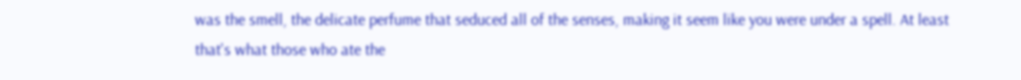was the smell, the delicate perfume that seduced all of the senses, making it seem like you were under a spell. At least that's what those who ate the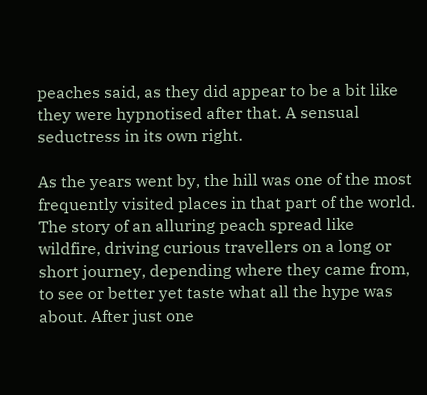peaches said, as they did appear to be a bit like they were hypnotised after that. A sensual seductress in its own right.

As the years went by, the hill was one of the most frequently visited places in that part of the world. The story of an alluring peach spread like wildfire, driving curious travellers on a long or short journey, depending where they came from, to see or better yet taste what all the hype was about. After just one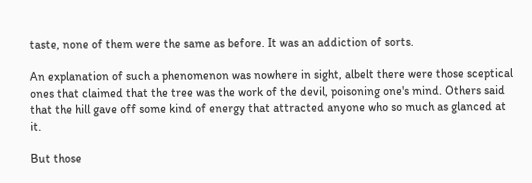taste, none of them were the same as before. It was an addiction of sorts.

An explanation of such a phenomenon was nowhere in sight, albelt there were those sceptical ones that claimed that the tree was the work of the devil, poisoning one's mind. Others said that the hill gave off some kind of energy that attracted anyone who so much as glanced at it.

But those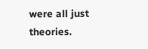were all just theories.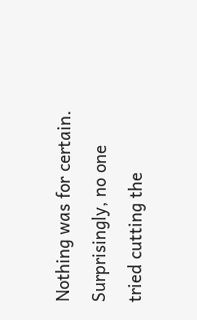Nothing was for certain. Surprisingly, no one tried cutting the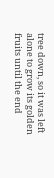tree down, so it was left alone to grow its golden fruits until the end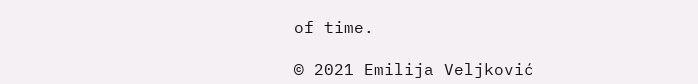of time.

© 2021 Emilija Veljković